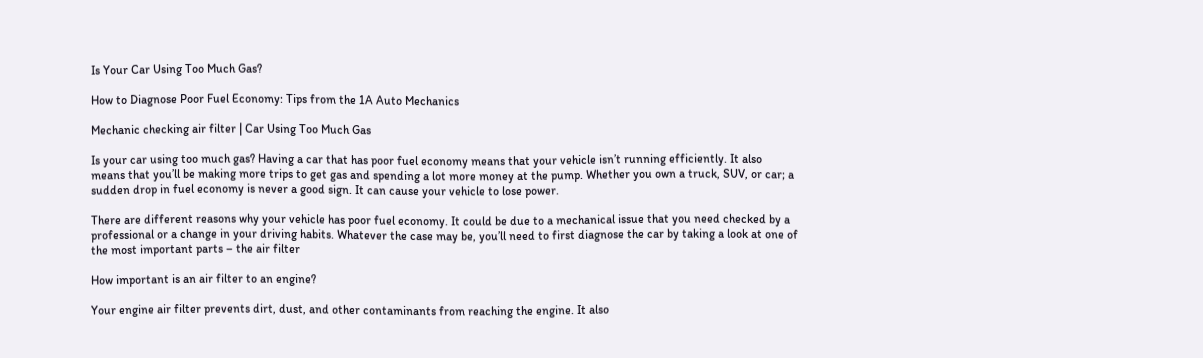Is Your Car Using Too Much Gas?

How to Diagnose Poor Fuel Economy: Tips from the 1A Auto Mechanics

Mechanic checking air filter | Car Using Too Much Gas

Is your car using too much gas? Having a car that has poor fuel economy means that your vehicle isn’t running efficiently. It also means that you’ll be making more trips to get gas and spending a lot more money at the pump. Whether you own a truck, SUV, or car; a sudden drop in fuel economy is never a good sign. It can cause your vehicle to lose power.

There are different reasons why your vehicle has poor fuel economy. It could be due to a mechanical issue that you need checked by a professional or a change in your driving habits. Whatever the case may be, you’ll need to first diagnose the car by taking a look at one of the most important parts – the air filter

How important is an air filter to an engine?

Your engine air filter prevents dirt, dust, and other contaminants from reaching the engine. It also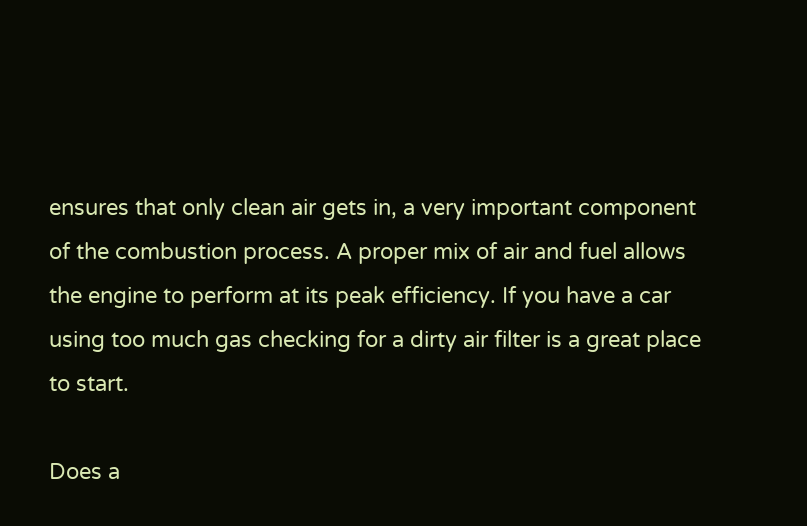ensures that only clean air gets in, a very important component of the combustion process. A proper mix of air and fuel allows the engine to perform at its peak efficiency. If you have a car using too much gas checking for a dirty air filter is a great place to start.

Does a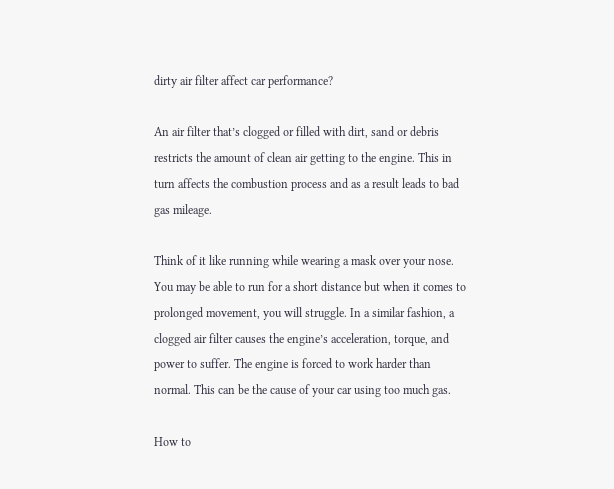dirty air filter affect car performance?

An air filter that’s clogged or filled with dirt, sand or debris restricts the amount of clean air getting to the engine. This in turn affects the combustion process and as a result leads to bad gas mileage.

Think of it like running while wearing a mask over your nose. You may be able to run for a short distance but when it comes to prolonged movement, you will struggle. In a similar fashion, a clogged air filter causes the engine’s acceleration, torque, and power to suffer. The engine is forced to work harder than normal. This can be the cause of your car using too much gas.

How to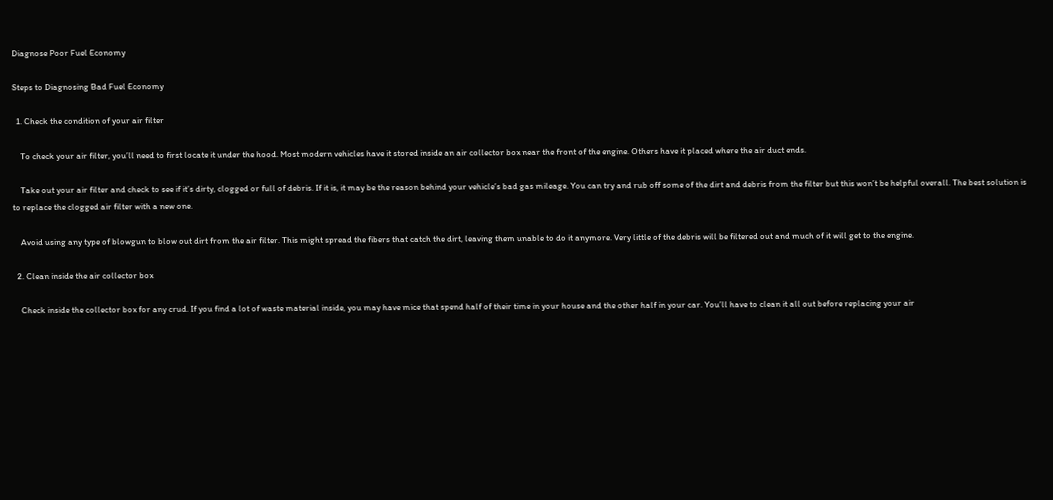Diagnose Poor Fuel Economy

Steps to Diagnosing Bad Fuel Economy

  1. Check the condition of your air filter

    To check your air filter, you’ll need to first locate it under the hood. Most modern vehicles have it stored inside an air collector box near the front of the engine. Others have it placed where the air duct ends.

    Take out your air filter and check to see if it’s dirty, clogged or full of debris. If it is, it may be the reason behind your vehicle’s bad gas mileage. You can try and rub off some of the dirt and debris from the filter but this won’t be helpful overall. The best solution is to replace the clogged air filter with a new one.

    Avoid using any type of blowgun to blow out dirt from the air filter. This might spread the fibers that catch the dirt, leaving them unable to do it anymore. Very little of the debris will be filtered out and much of it will get to the engine.

  2. Clean inside the air collector box

    Check inside the collector box for any crud. If you find a lot of waste material inside, you may have mice that spend half of their time in your house and the other half in your car. You’ll have to clean it all out before replacing your air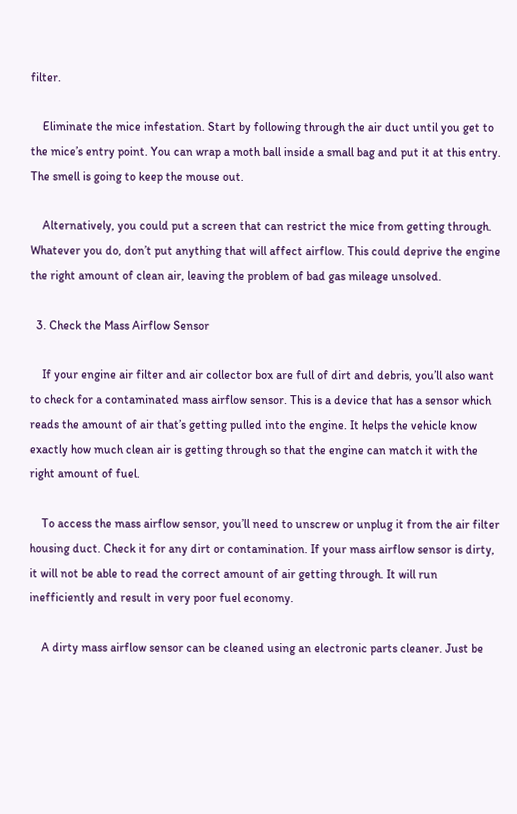filter.

    Eliminate the mice infestation. Start by following through the air duct until you get to the mice’s entry point. You can wrap a moth ball inside a small bag and put it at this entry. The smell is going to keep the mouse out.

    Alternatively, you could put a screen that can restrict the mice from getting through. Whatever you do, don’t put anything that will affect airflow. This could deprive the engine the right amount of clean air, leaving the problem of bad gas mileage unsolved.

  3. Check the Mass Airflow Sensor

    If your engine air filter and air collector box are full of dirt and debris, you’ll also want to check for a contaminated mass airflow sensor. This is a device that has a sensor which reads the amount of air that’s getting pulled into the engine. It helps the vehicle know exactly how much clean air is getting through so that the engine can match it with the right amount of fuel.

    To access the mass airflow sensor, you’ll need to unscrew or unplug it from the air filter housing duct. Check it for any dirt or contamination. If your mass airflow sensor is dirty, it will not be able to read the correct amount of air getting through. It will run inefficiently and result in very poor fuel economy.

    A dirty mass airflow sensor can be cleaned using an electronic parts cleaner. Just be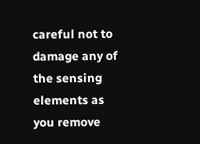careful not to damage any of the sensing elements as you remove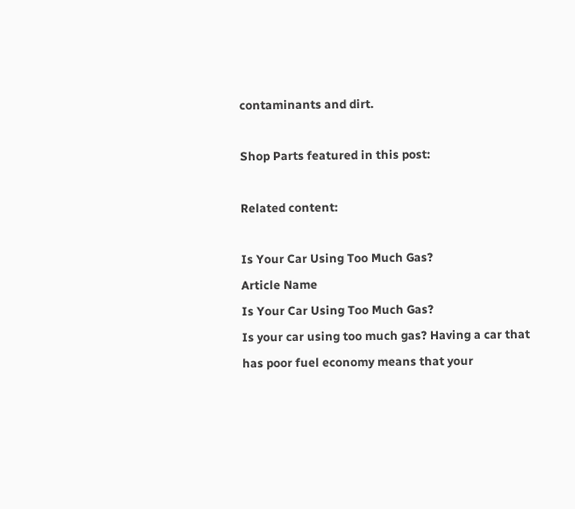contaminants and dirt.

Shop Parts featured in this post:

Related content:

Is Your Car Using Too Much Gas?
Article Name
Is Your Car Using Too Much Gas?
Is your car using too much gas? Having a car that has poor fuel economy means that your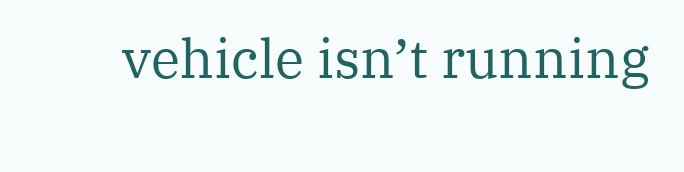vehicle isn’t running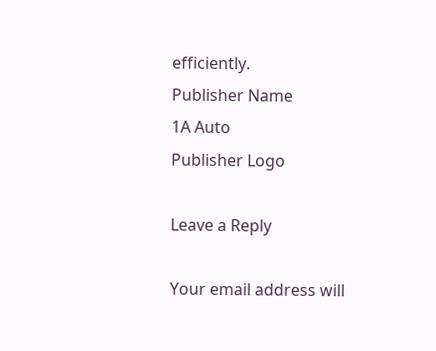efficiently.
Publisher Name
1A Auto
Publisher Logo

Leave a Reply

Your email address will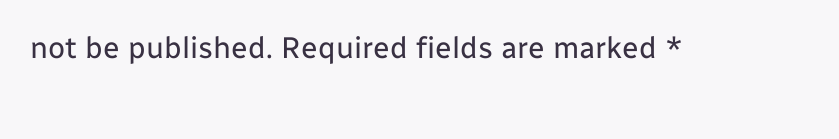not be published. Required fields are marked *